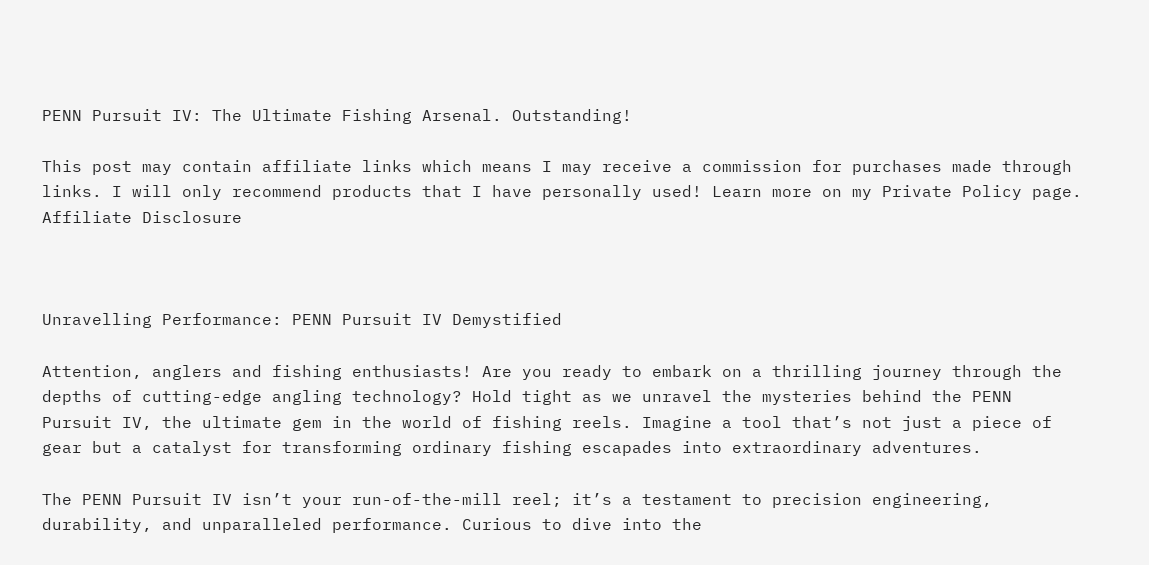PENN Pursuit IV: The Ultimate Fishing Arsenal. Outstanding!

This post may contain affiliate links which means I may receive a commission for purchases made through links. I will only recommend products that I have personally used! Learn more on my Private Policy page. Affiliate Disclosure



Unravelling Performance: PENN Pursuit IV Demystified

Attention, anglers and fishing enthusiasts! Are you ready to embark on a thrilling journey through the depths of cutting-edge angling technology? Hold tight as we unravel the mysteries behind the PENN Pursuit IV, the ultimate gem in the world of fishing reels. Imagine a tool that’s not just a piece of gear but a catalyst for transforming ordinary fishing escapades into extraordinary adventures.

The PENN Pursuit IV isn’t your run-of-the-mill reel; it’s a testament to precision engineering, durability, and unparalleled performance. Curious to dive into the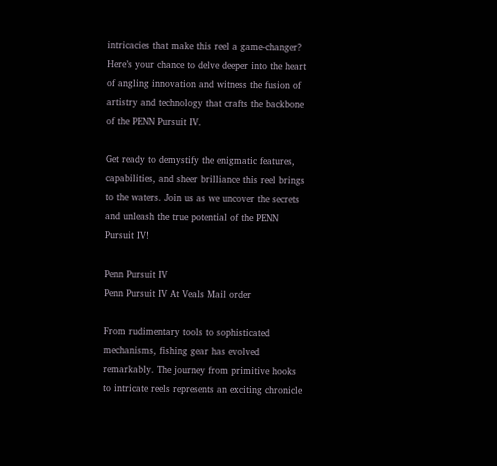intricacies that make this reel a game-changer? Here’s your chance to delve deeper into the heart of angling innovation and witness the fusion of artistry and technology that crafts the backbone of the PENN Pursuit IV.

Get ready to demystify the enigmatic features, capabilities, and sheer brilliance this reel brings to the waters. Join us as we uncover the secrets and unleash the true potential of the PENN Pursuit IV!

Penn Pursuit IV
Penn Pursuit IV At Veals Mail order

From rudimentary tools to sophisticated mechanisms, fishing gear has evolved remarkably. The journey from primitive hooks to intricate reels represents an exciting chronicle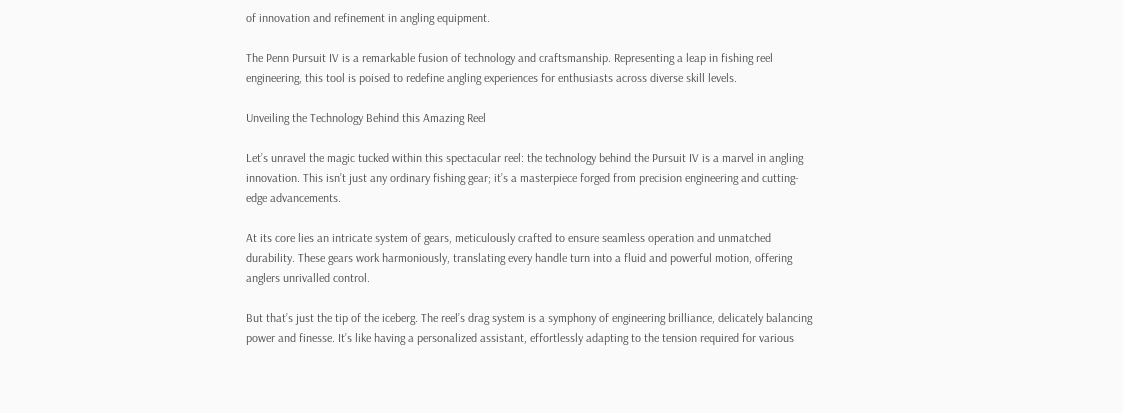of innovation and refinement in angling equipment.

The Penn Pursuit IV is a remarkable fusion of technology and craftsmanship. Representing a leap in fishing reel engineering, this tool is poised to redefine angling experiences for enthusiasts across diverse skill levels.

Unveiling the Technology Behind this Amazing Reel

Let’s unravel the magic tucked within this spectacular reel: the technology behind the Pursuit IV is a marvel in angling innovation. This isn’t just any ordinary fishing gear; it’s a masterpiece forged from precision engineering and cutting-edge advancements.

At its core lies an intricate system of gears, meticulously crafted to ensure seamless operation and unmatched durability. These gears work harmoniously, translating every handle turn into a fluid and powerful motion, offering anglers unrivalled control.

But that’s just the tip of the iceberg. The reel’s drag system is a symphony of engineering brilliance, delicately balancing power and finesse. It’s like having a personalized assistant, effortlessly adapting to the tension required for various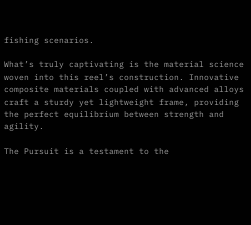fishing scenarios.

What’s truly captivating is the material science woven into this reel’s construction. Innovative composite materials coupled with advanced alloys craft a sturdy yet lightweight frame, providing the perfect equilibrium between strength and agility.

The Pursuit is a testament to the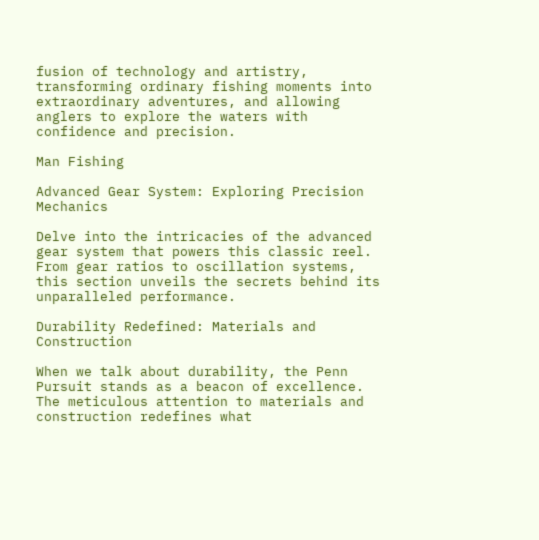fusion of technology and artistry, transforming ordinary fishing moments into extraordinary adventures, and allowing anglers to explore the waters with confidence and precision.

Man Fishing

Advanced Gear System: Exploring Precision Mechanics

Delve into the intricacies of the advanced gear system that powers this classic reel. From gear ratios to oscillation systems, this section unveils the secrets behind its unparalleled performance.

Durability Redefined: Materials and Construction

When we talk about durability, the Penn Pursuit stands as a beacon of excellence. The meticulous attention to materials and construction redefines what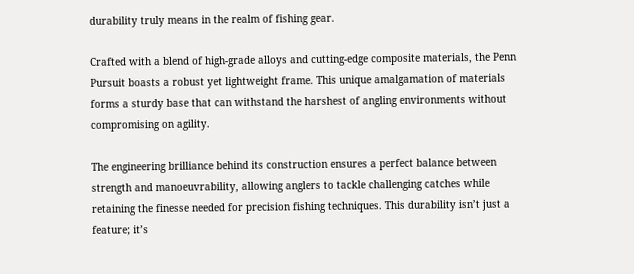durability truly means in the realm of fishing gear.

Crafted with a blend of high-grade alloys and cutting-edge composite materials, the Penn Pursuit boasts a robust yet lightweight frame. This unique amalgamation of materials forms a sturdy base that can withstand the harshest of angling environments without compromising on agility.

The engineering brilliance behind its construction ensures a perfect balance between strength and manoeuvrability, allowing anglers to tackle challenging catches while retaining the finesse needed for precision fishing techniques. This durability isn’t just a feature; it’s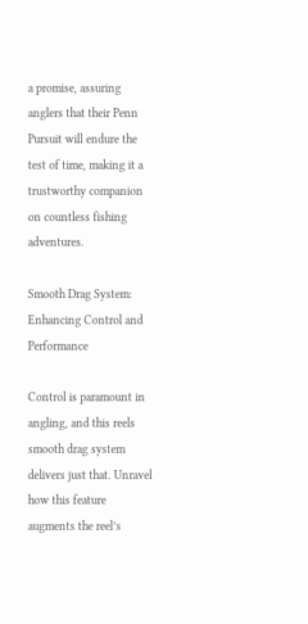a promise, assuring anglers that their Penn Pursuit will endure the test of time, making it a trustworthy companion on countless fishing adventures.

Smooth Drag System: Enhancing Control and Performance

Control is paramount in angling, and this reels smooth drag system delivers just that. Unravel how this feature augments the reel’s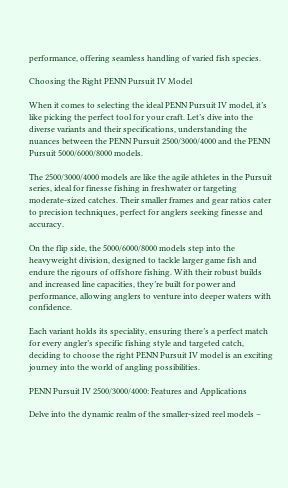performance, offering seamless handling of varied fish species.

Choosing the Right PENN Pursuit IV Model

When it comes to selecting the ideal PENN Pursuit IV model, it’s like picking the perfect tool for your craft. Let’s dive into the diverse variants and their specifications, understanding the nuances between the PENN Pursuit 2500/3000/4000 and the PENN Pursuit 5000/6000/8000 models.

The 2500/3000/4000 models are like the agile athletes in the Pursuit series, ideal for finesse fishing in freshwater or targeting moderate-sized catches. Their smaller frames and gear ratios cater to precision techniques, perfect for anglers seeking finesse and accuracy.

On the flip side, the 5000/6000/8000 models step into the heavyweight division, designed to tackle larger game fish and endure the rigours of offshore fishing. With their robust builds and increased line capacities, they’re built for power and performance, allowing anglers to venture into deeper waters with confidence.

Each variant holds its speciality, ensuring there’s a perfect match for every angler’s specific fishing style and targeted catch, deciding to choose the right PENN Pursuit IV model is an exciting journey into the world of angling possibilities.

PENN Pursuit IV 2500/3000/4000: Features and Applications

Delve into the dynamic realm of the smaller-sized reel models –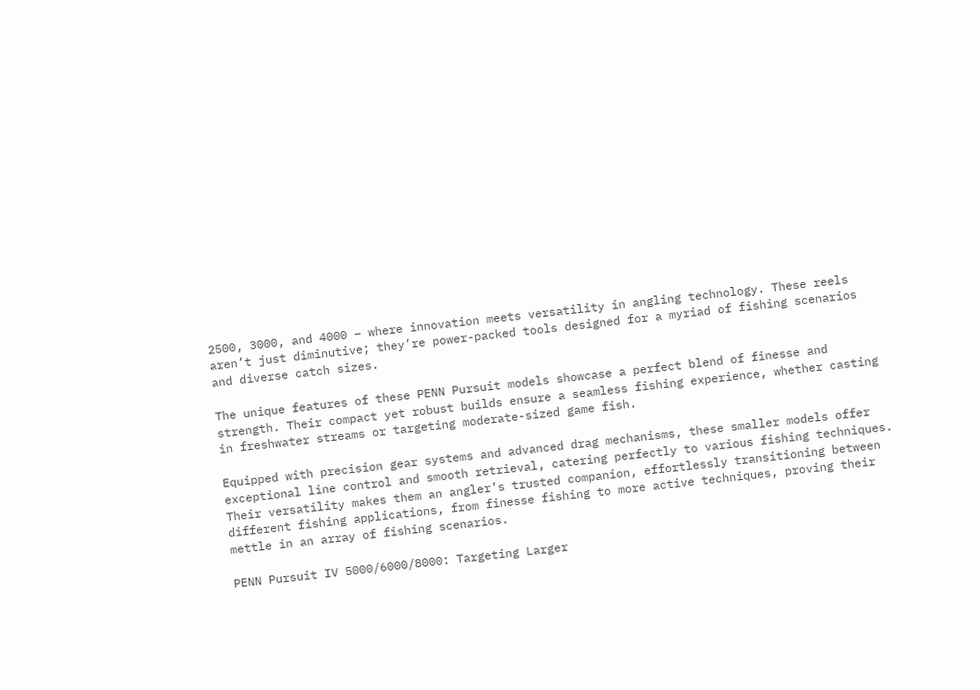2500, 3000, and 4000 – where innovation meets versatility in angling technology. These reels aren’t just diminutive; they’re power-packed tools designed for a myriad of fishing scenarios and diverse catch sizes.

The unique features of these PENN Pursuit models showcase a perfect blend of finesse and strength. Their compact yet robust builds ensure a seamless fishing experience, whether casting in freshwater streams or targeting moderate-sized game fish.

Equipped with precision gear systems and advanced drag mechanisms, these smaller models offer exceptional line control and smooth retrieval, catering perfectly to various fishing techniques. Their versatility makes them an angler’s trusted companion, effortlessly transitioning between different fishing applications, from finesse fishing to more active techniques, proving their mettle in an array of fishing scenarios.

PENN Pursuit IV 5000/6000/8000: Targeting Larger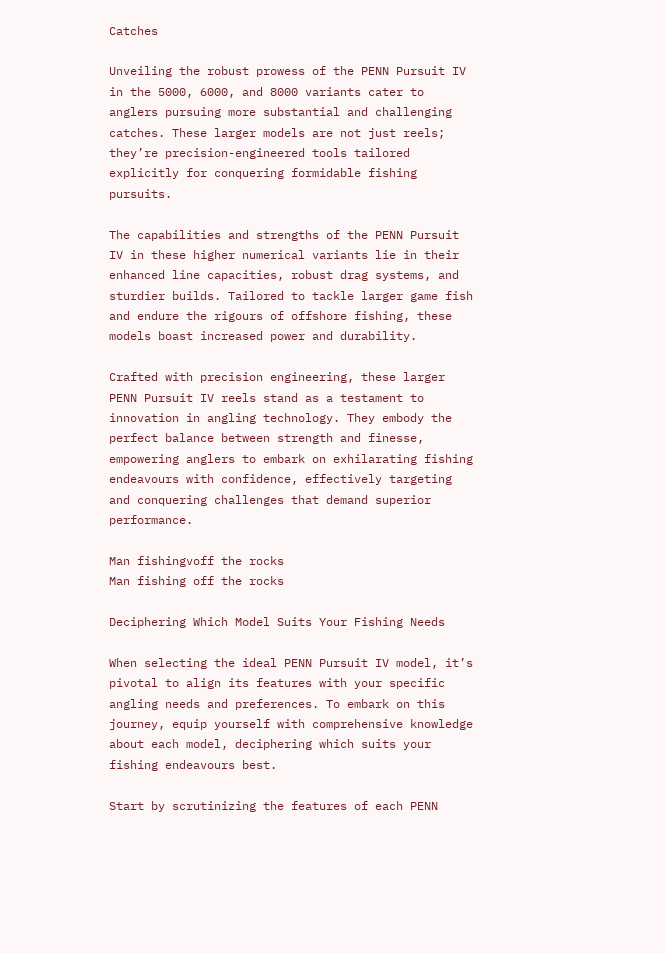Catches

Unveiling the robust prowess of the PENN Pursuit IV in the 5000, 6000, and 8000 variants cater to anglers pursuing more substantial and challenging catches. These larger models are not just reels; they’re precision-engineered tools tailored explicitly for conquering formidable fishing pursuits.

The capabilities and strengths of the PENN Pursuit IV in these higher numerical variants lie in their enhanced line capacities, robust drag systems, and sturdier builds. Tailored to tackle larger game fish and endure the rigours of offshore fishing, these models boast increased power and durability.

Crafted with precision engineering, these larger PENN Pursuit IV reels stand as a testament to innovation in angling technology. They embody the perfect balance between strength and finesse, empowering anglers to embark on exhilarating fishing endeavours with confidence, effectively targeting and conquering challenges that demand superior performance.

Man fishingvoff the rocks
Man fishing off the rocks

Deciphering Which Model Suits Your Fishing Needs

When selecting the ideal PENN Pursuit IV model, it’s pivotal to align its features with your specific angling needs and preferences. To embark on this journey, equip yourself with comprehensive knowledge about each model, deciphering which suits your fishing endeavours best.

Start by scrutinizing the features of each PENN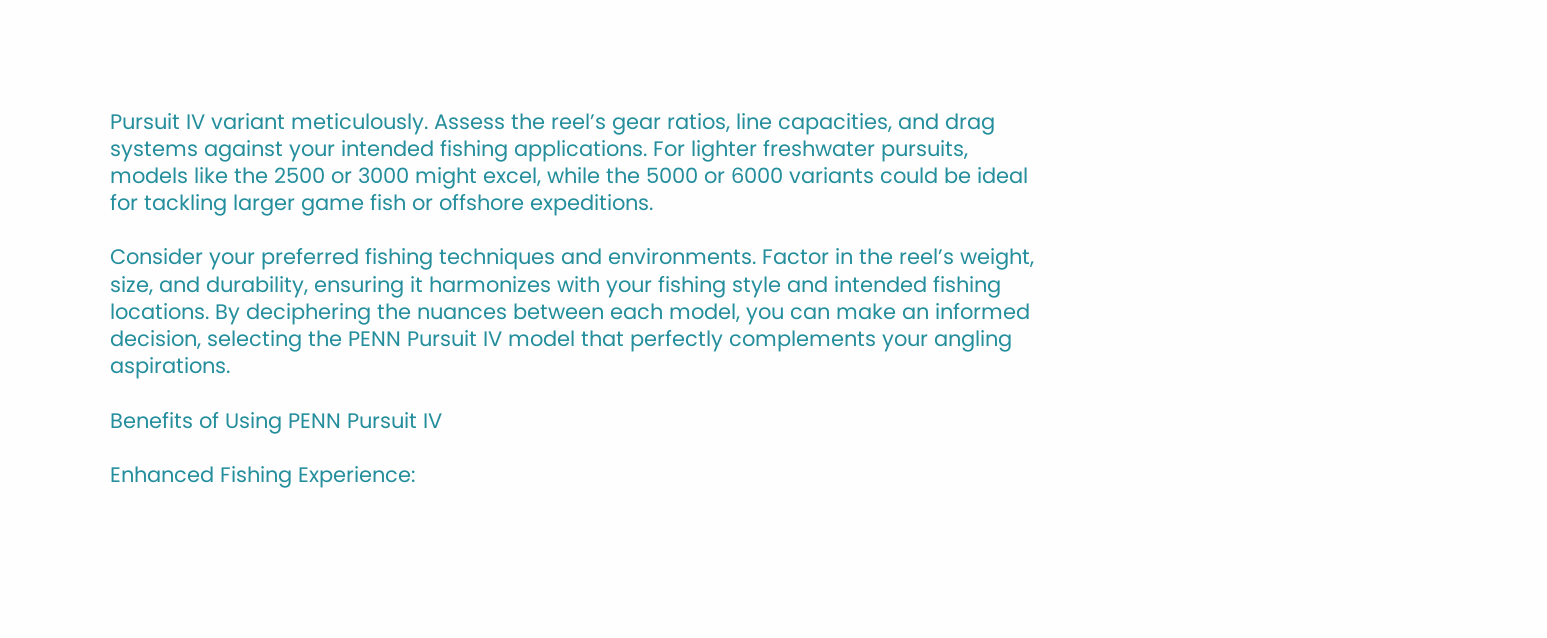Pursuit IV variant meticulously. Assess the reel’s gear ratios, line capacities, and drag systems against your intended fishing applications. For lighter freshwater pursuits, models like the 2500 or 3000 might excel, while the 5000 or 6000 variants could be ideal for tackling larger game fish or offshore expeditions.

Consider your preferred fishing techniques and environments. Factor in the reel’s weight, size, and durability, ensuring it harmonizes with your fishing style and intended fishing locations. By deciphering the nuances between each model, you can make an informed decision, selecting the PENN Pursuit IV model that perfectly complements your angling aspirations.

Benefits of Using PENN Pursuit IV

Enhanced Fishing Experience: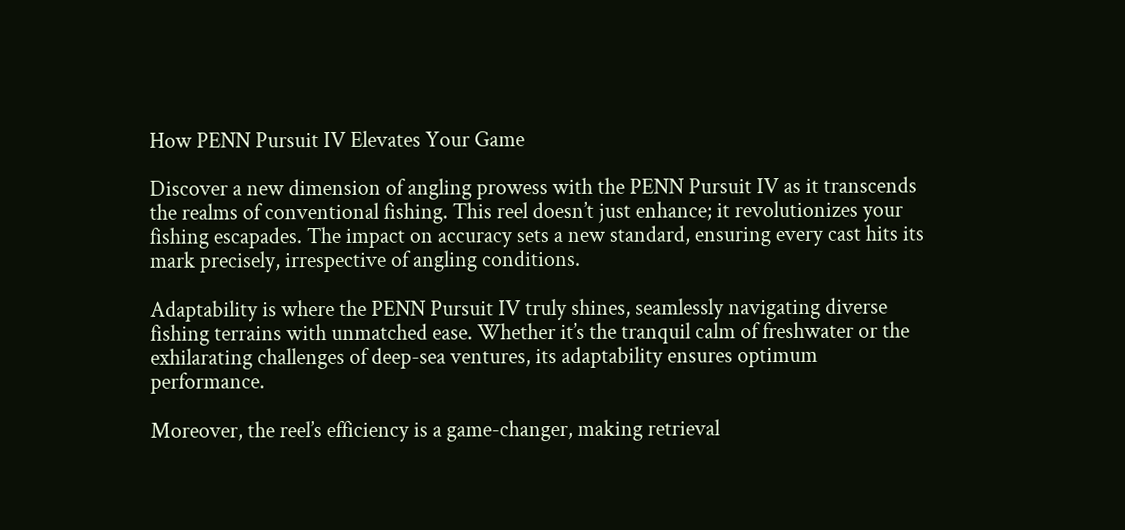How PENN Pursuit IV Elevates Your Game

Discover a new dimension of angling prowess with the PENN Pursuit IV as it transcends the realms of conventional fishing. This reel doesn’t just enhance; it revolutionizes your fishing escapades. The impact on accuracy sets a new standard, ensuring every cast hits its mark precisely, irrespective of angling conditions.

Adaptability is where the PENN Pursuit IV truly shines, seamlessly navigating diverse fishing terrains with unmatched ease. Whether it’s the tranquil calm of freshwater or the exhilarating challenges of deep-sea ventures, its adaptability ensures optimum performance.

Moreover, the reel’s efficiency is a game-changer, making retrieval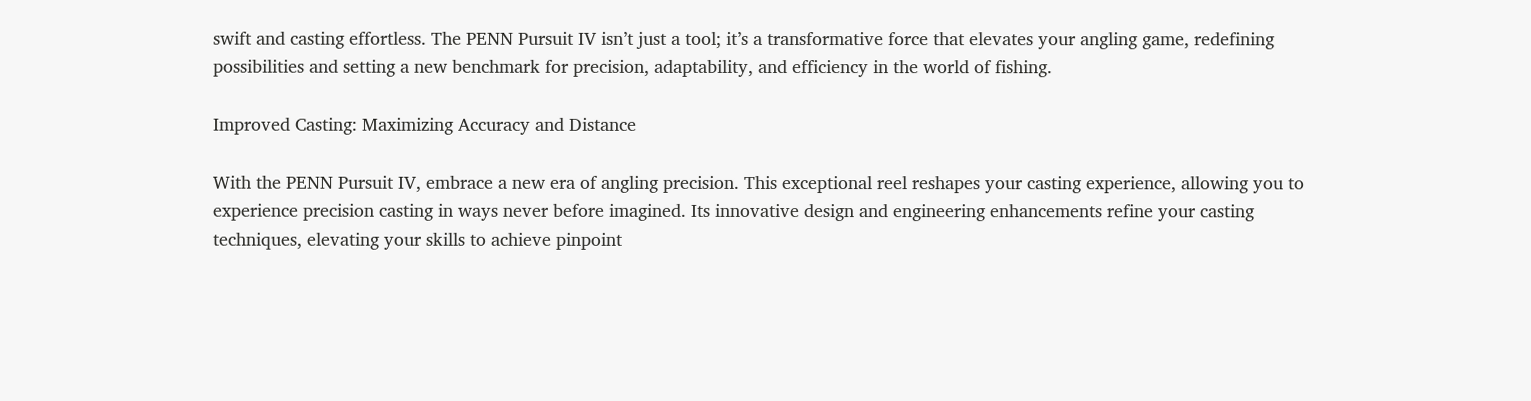swift and casting effortless. The PENN Pursuit IV isn’t just a tool; it’s a transformative force that elevates your angling game, redefining possibilities and setting a new benchmark for precision, adaptability, and efficiency in the world of fishing.

Improved Casting: Maximizing Accuracy and Distance

With the PENN Pursuit IV, embrace a new era of angling precision. This exceptional reel reshapes your casting experience, allowing you to experience precision casting in ways never before imagined. Its innovative design and engineering enhancements refine your casting techniques, elevating your skills to achieve pinpoint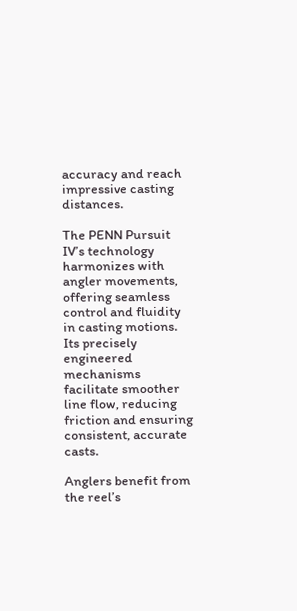accuracy and reach impressive casting distances.

The PENN Pursuit IV’s technology harmonizes with angler movements, offering seamless control and fluidity in casting motions. Its precisely engineered mechanisms facilitate smoother line flow, reducing friction and ensuring consistent, accurate casts.

Anglers benefit from the reel’s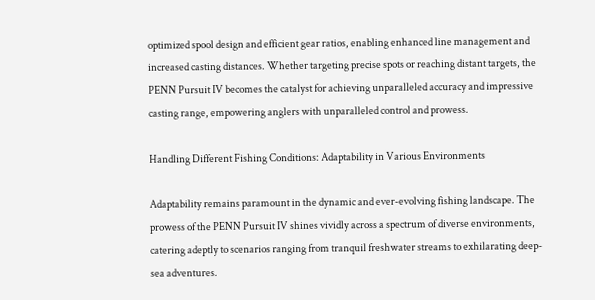optimized spool design and efficient gear ratios, enabling enhanced line management and increased casting distances. Whether targeting precise spots or reaching distant targets, the PENN Pursuit IV becomes the catalyst for achieving unparalleled accuracy and impressive casting range, empowering anglers with unparalleled control and prowess.

Handling Different Fishing Conditions: Adaptability in Various Environments

Adaptability remains paramount in the dynamic and ever-evolving fishing landscape. The prowess of the PENN Pursuit IV shines vividly across a spectrum of diverse environments, catering adeptly to scenarios ranging from tranquil freshwater streams to exhilarating deep-sea adventures.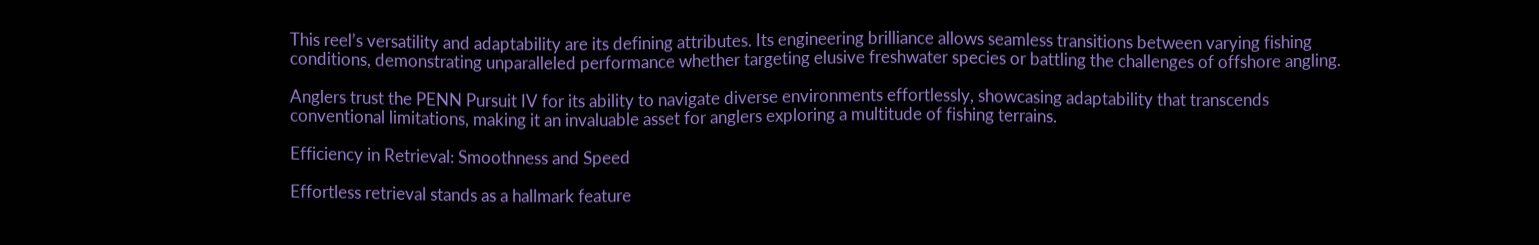This reel’s versatility and adaptability are its defining attributes. Its engineering brilliance allows seamless transitions between varying fishing conditions, demonstrating unparalleled performance whether targeting elusive freshwater species or battling the challenges of offshore angling.

Anglers trust the PENN Pursuit IV for its ability to navigate diverse environments effortlessly, showcasing adaptability that transcends conventional limitations, making it an invaluable asset for anglers exploring a multitude of fishing terrains.

Efficiency in Retrieval: Smoothness and Speed

Effortless retrieval stands as a hallmark feature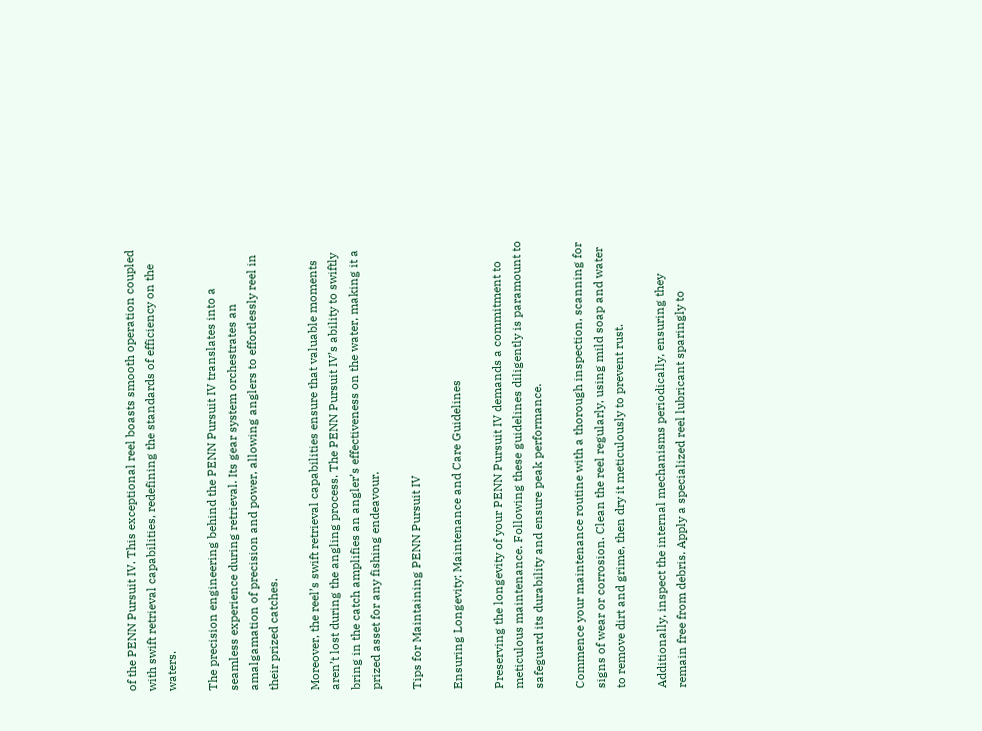of the PENN Pursuit IV. This exceptional reel boasts smooth operation coupled with swift retrieval capabilities, redefining the standards of efficiency on the waters.

The precision engineering behind the PENN Pursuit IV translates into a seamless experience during retrieval. Its gear system orchestrates an amalgamation of precision and power, allowing anglers to effortlessly reel in their prized catches.

Moreover, the reel’s swift retrieval capabilities ensure that valuable moments aren’t lost during the angling process. The PENN Pursuit IV’s ability to swiftly bring in the catch amplifies an angler’s effectiveness on the water, making it a prized asset for any fishing endeavour.

Tips for Maintaining PENN Pursuit IV

Ensuring Longevity: Maintenance and Care Guidelines

Preserving the longevity of your PENN Pursuit IV demands a commitment to meticulous maintenance. Following these guidelines diligently is paramount to safeguard its durability and ensure peak performance.

Commence your maintenance routine with a thorough inspection, scanning for signs of wear or corrosion. Clean the reel regularly, using mild soap and water to remove dirt and grime, then dry it meticulously to prevent rust.

Additionally, inspect the internal mechanisms periodically, ensuring they remain free from debris. Apply a specialized reel lubricant sparingly to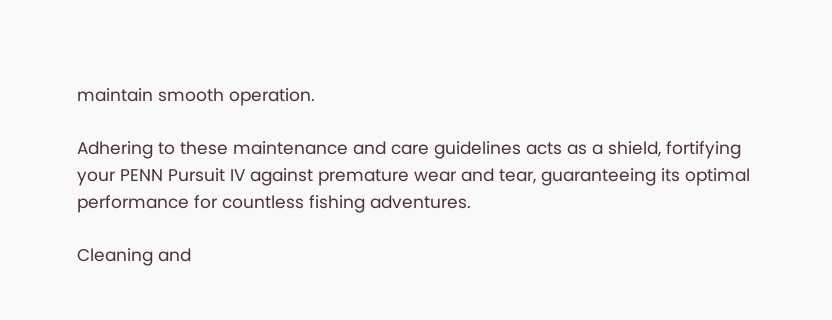maintain smooth operation.

Adhering to these maintenance and care guidelines acts as a shield, fortifying your PENN Pursuit IV against premature wear and tear, guaranteeing its optimal performance for countless fishing adventures.

Cleaning and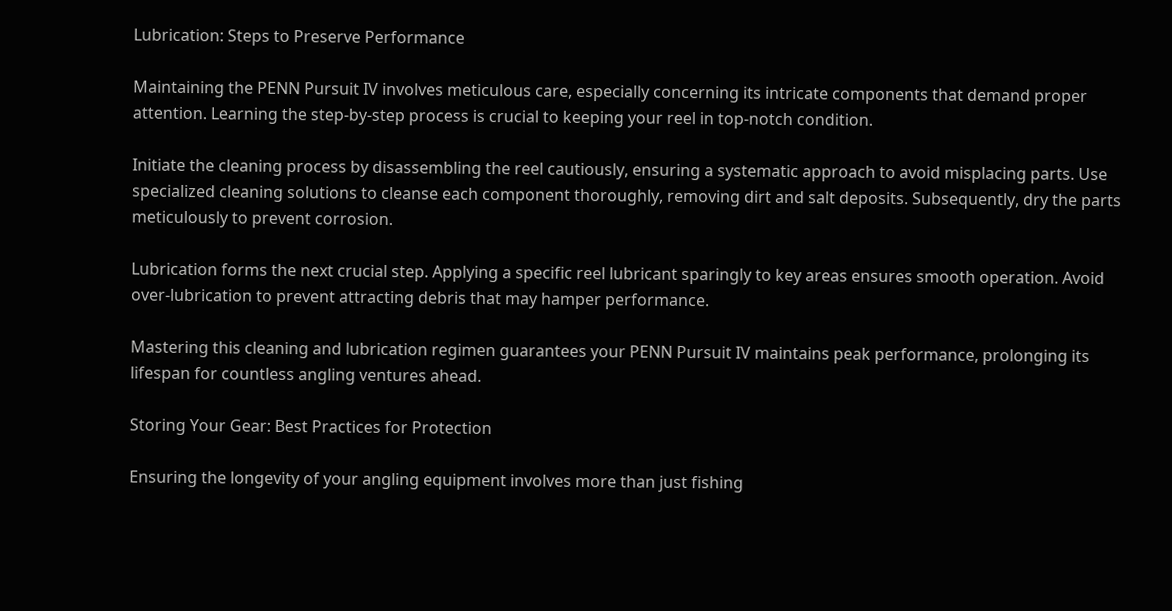Lubrication: Steps to Preserve Performance

Maintaining the PENN Pursuit IV involves meticulous care, especially concerning its intricate components that demand proper attention. Learning the step-by-step process is crucial to keeping your reel in top-notch condition.

Initiate the cleaning process by disassembling the reel cautiously, ensuring a systematic approach to avoid misplacing parts. Use specialized cleaning solutions to cleanse each component thoroughly, removing dirt and salt deposits. Subsequently, dry the parts meticulously to prevent corrosion.

Lubrication forms the next crucial step. Applying a specific reel lubricant sparingly to key areas ensures smooth operation. Avoid over-lubrication to prevent attracting debris that may hamper performance.

Mastering this cleaning and lubrication regimen guarantees your PENN Pursuit IV maintains peak performance, prolonging its lifespan for countless angling ventures ahead.

Storing Your Gear: Best Practices for Protection

Ensuring the longevity of your angling equipment involves more than just fishing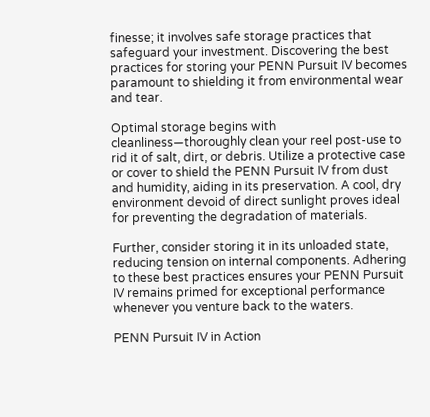finesse; it involves safe storage practices that safeguard your investment. Discovering the best practices for storing your PENN Pursuit IV becomes paramount to shielding it from environmental wear and tear.

Optimal storage begins with cleanliness—thoroughly clean your reel post-use to rid it of salt, dirt, or debris. Utilize a protective case or cover to shield the PENN Pursuit IV from dust and humidity, aiding in its preservation. A cool, dry environment devoid of direct sunlight proves ideal for preventing the degradation of materials.

Further, consider storing it in its unloaded state, reducing tension on internal components. Adhering to these best practices ensures your PENN Pursuit IV remains primed for exceptional performance whenever you venture back to the waters.

PENN Pursuit IV in Action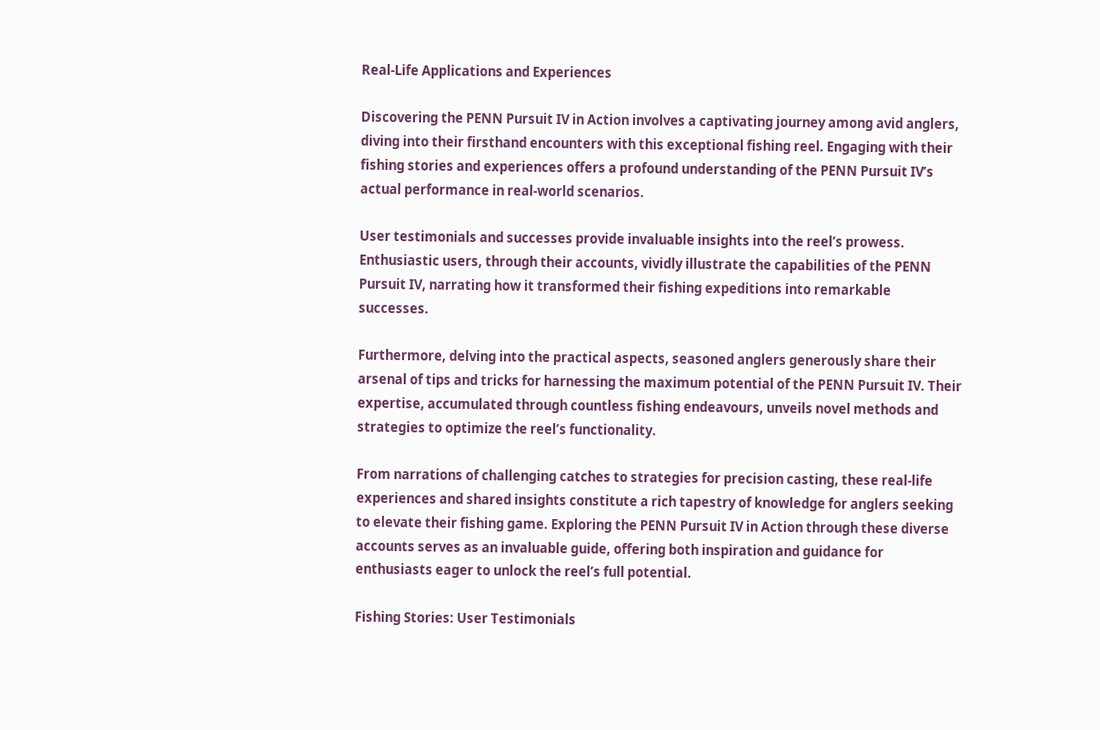Real-Life Applications and Experiences

Discovering the PENN Pursuit IV in Action involves a captivating journey among avid anglers, diving into their firsthand encounters with this exceptional fishing reel. Engaging with their fishing stories and experiences offers a profound understanding of the PENN Pursuit IV’s actual performance in real-world scenarios.

User testimonials and successes provide invaluable insights into the reel’s prowess. Enthusiastic users, through their accounts, vividly illustrate the capabilities of the PENN Pursuit IV, narrating how it transformed their fishing expeditions into remarkable successes.

Furthermore, delving into the practical aspects, seasoned anglers generously share their arsenal of tips and tricks for harnessing the maximum potential of the PENN Pursuit IV. Their expertise, accumulated through countless fishing endeavours, unveils novel methods and strategies to optimize the reel’s functionality.

From narrations of challenging catches to strategies for precision casting, these real-life experiences and shared insights constitute a rich tapestry of knowledge for anglers seeking to elevate their fishing game. Exploring the PENN Pursuit IV in Action through these diverse accounts serves as an invaluable guide, offering both inspiration and guidance for enthusiasts eager to unlock the reel’s full potential.

Fishing Stories: User Testimonials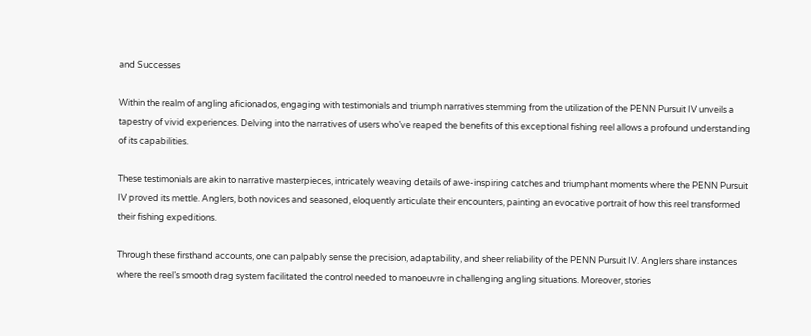and Successes

Within the realm of angling aficionados, engaging with testimonials and triumph narratives stemming from the utilization of the PENN Pursuit IV unveils a tapestry of vivid experiences. Delving into the narratives of users who’ve reaped the benefits of this exceptional fishing reel allows a profound understanding of its capabilities.

These testimonials are akin to narrative masterpieces, intricately weaving details of awe-inspiring catches and triumphant moments where the PENN Pursuit IV proved its mettle. Anglers, both novices and seasoned, eloquently articulate their encounters, painting an evocative portrait of how this reel transformed their fishing expeditions.

Through these firsthand accounts, one can palpably sense the precision, adaptability, and sheer reliability of the PENN Pursuit IV. Anglers share instances where the reel’s smooth drag system facilitated the control needed to manoeuvre in challenging angling situations. Moreover, stories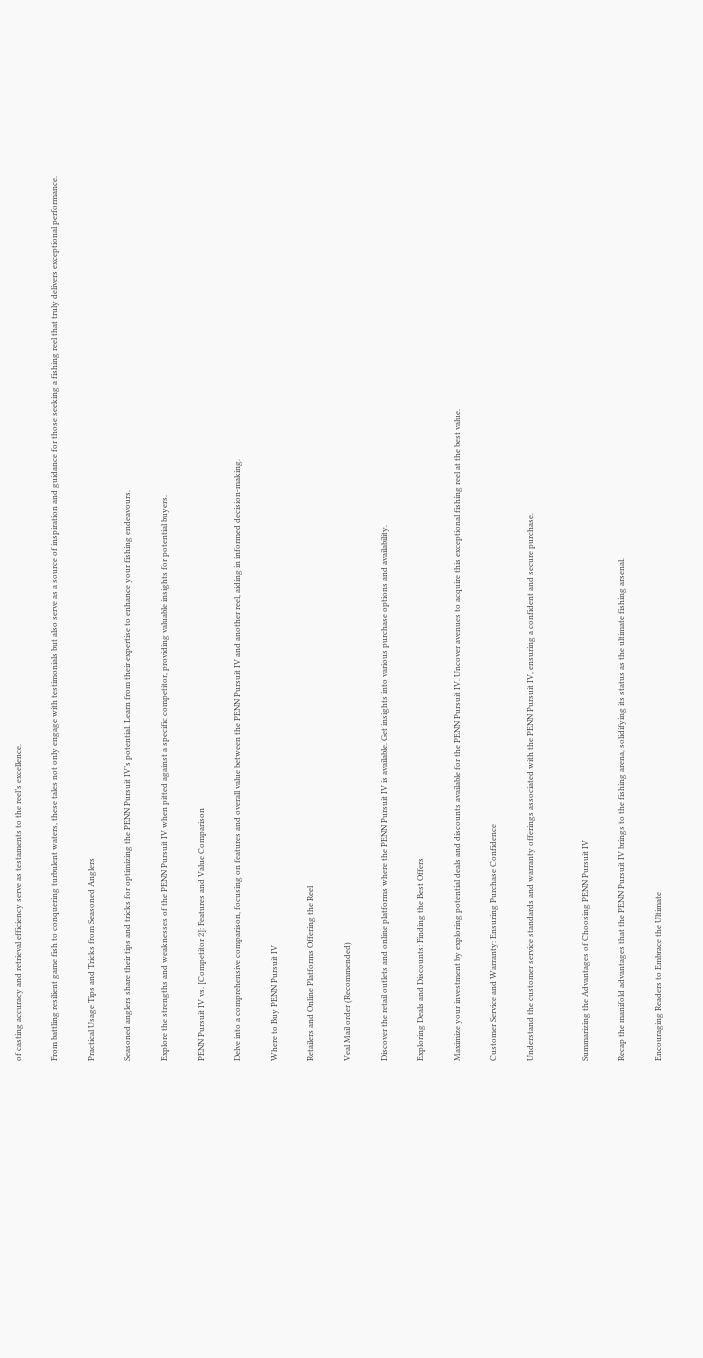of casting accuracy and retrieval efficiency serve as testaments to the reel’s excellence.

From battling resilient game fish to conquering turbulent waters, these tales not only engage with testimonials but also serve as a source of inspiration and guidance for those seeking a fishing reel that truly delivers exceptional performance.

Practical Usage Tips and Tricks from Seasoned Anglers

Seasoned anglers share their tips and tricks for optimizing the PENN Pursuit IV’s potential. Learn from their expertise to enhance your fishing endeavours.

Explore the strengths and weaknesses of the PENN Pursuit IV when pitted against a specific competitor, providing valuable insights for potential buyers.

PENN Pursuit IV vs. [Competitor 2]: Features and Value Comparison

Delve into a comprehensive comparison, focusing on features and overall value between the PENN Pursuit IV and another reel, aiding in informed decision-making.

Where to Buy PENN Pursuit IV

Retailers and Online Platforms Offering the Reel

Veal Mail order (Recommended)

Discover the retail outlets and online platforms where the PENN Pursuit IV is available. Get insights into various purchase options and availability.

Exploring Deals and Discounts: Finding the Best Offers

Maximize your investment by exploring potential deals and discounts available for the PENN Pursuit IV. Uncover avenues to acquire this exceptional fishing reel at the best value.

Customer Service and Warranty: Ensuring Purchase Confidence

Understand the customer service standards and warranty offerings associated with the PENN Pursuit IV, ensuring a confident and secure purchase.


Summarizing the Advantages of Choosing PENN Pursuit IV

Recap the manifold advantages that the PENN Pursuit IV brings to the fishing arena, solidifying its status as the ultimate fishing arsenal.

Encouraging Readers to Embrace the Ultimate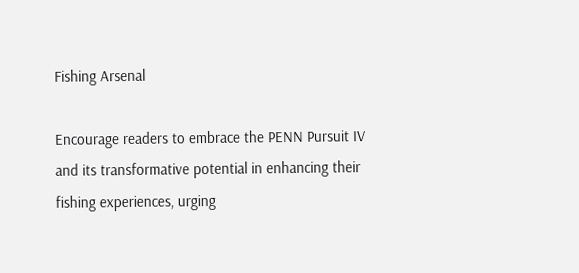Fishing Arsenal

Encourage readers to embrace the PENN Pursuit IV and its transformative potential in enhancing their fishing experiences, urging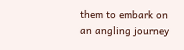them to embark on an angling journey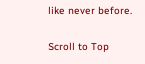like never before.

Scroll to Top